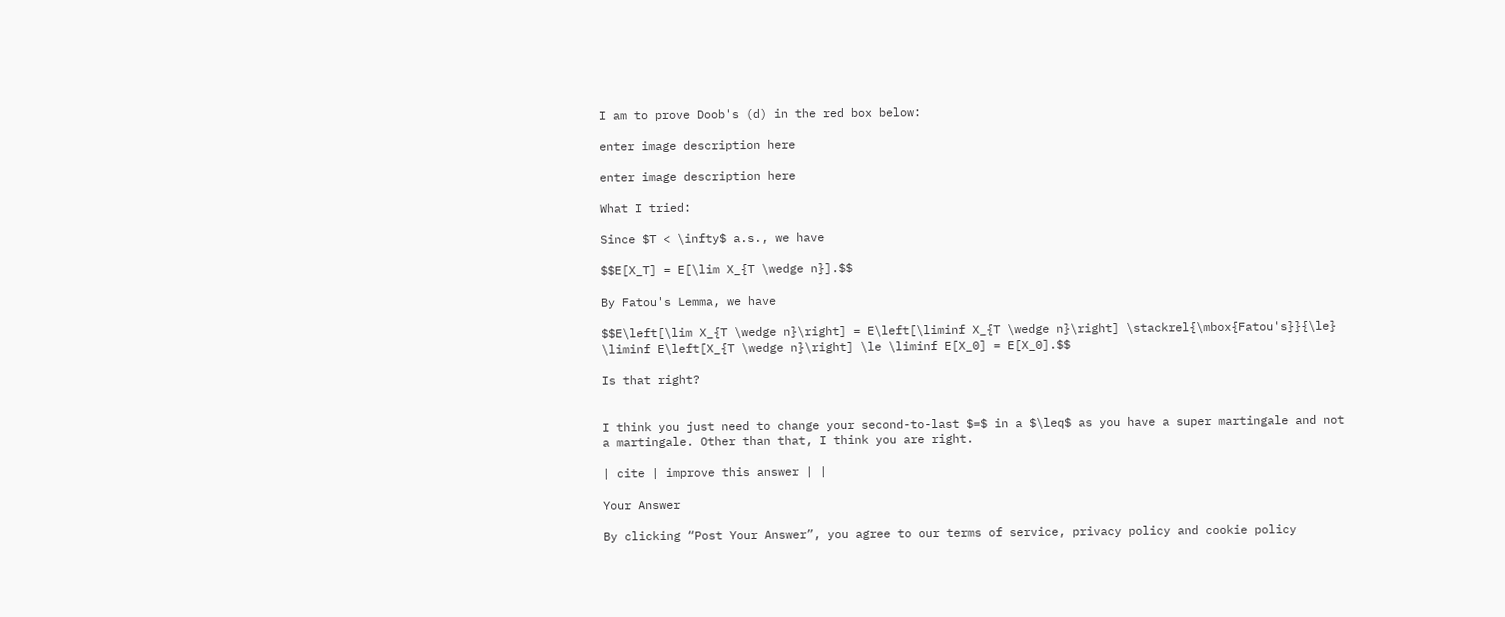I am to prove Doob's (d) in the red box below:

enter image description here

enter image description here

What I tried:

Since $T < \infty$ a.s., we have

$$E[X_T] = E[\lim X_{T \wedge n}].$$

By Fatou's Lemma, we have

$$E\left[\lim X_{T \wedge n}\right] = E\left[\liminf X_{T \wedge n}\right] \stackrel{\mbox{Fatou's}}{\le} \liminf E\left[X_{T \wedge n}\right] \le \liminf E[X_0] = E[X_0].$$

Is that right?


I think you just need to change your second-to-last $=$ in a $\leq$ as you have a super martingale and not a martingale. Other than that, I think you are right.

| cite | improve this answer | |

Your Answer

By clicking “Post Your Answer”, you agree to our terms of service, privacy policy and cookie policy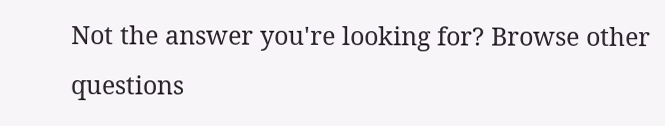Not the answer you're looking for? Browse other questions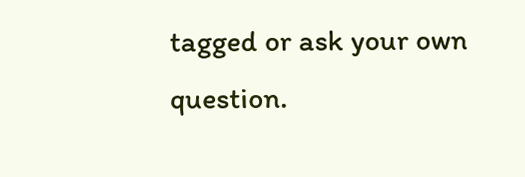tagged or ask your own question.